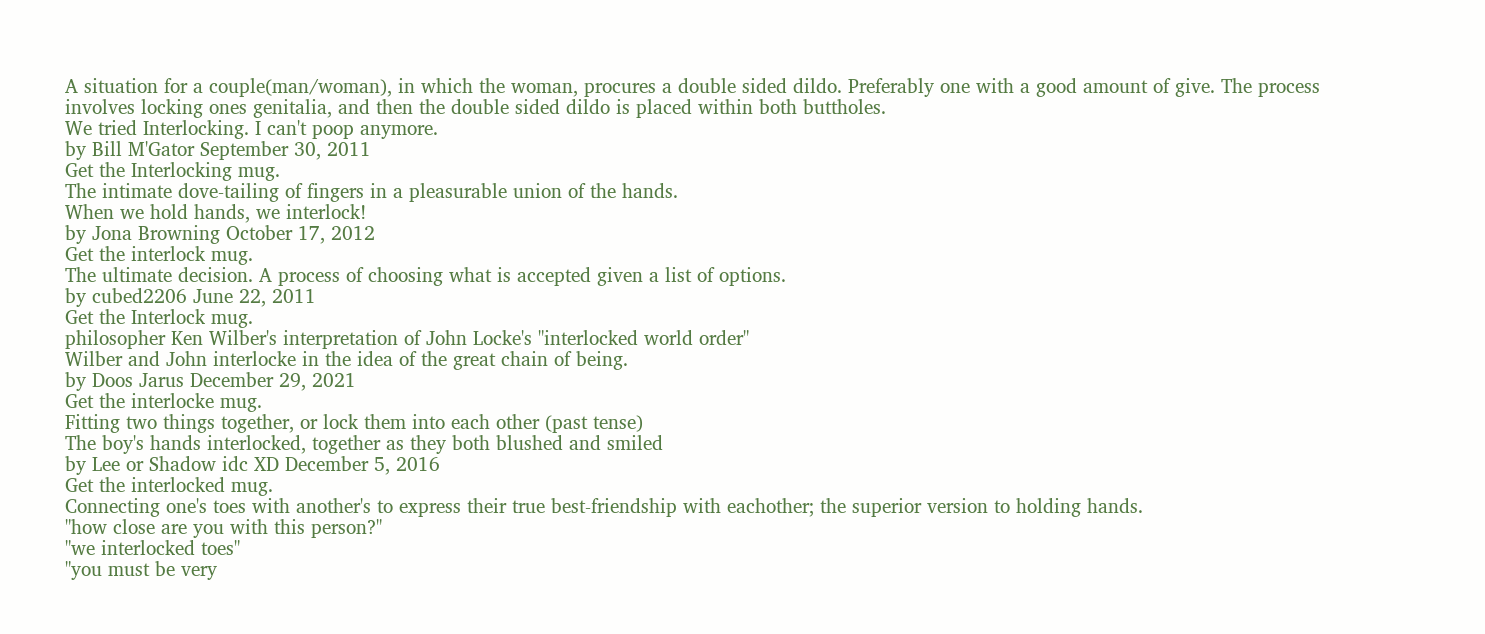A situation for a couple(man/woman), in which the woman, procures a double sided dildo. Preferably one with a good amount of give. The process involves locking ones genitalia, and then the double sided dildo is placed within both buttholes.
We tried Interlocking. I can't poop anymore.
by Bill M'Gator September 30, 2011
Get the Interlocking mug.
The intimate dove-tailing of fingers in a pleasurable union of the hands.
When we hold hands, we interlock!
by Jona Browning October 17, 2012
Get the interlock mug.
The ultimate decision. A process of choosing what is accepted given a list of options.
by cubed2206 June 22, 2011
Get the Interlock mug.
philosopher Ken Wilber's interpretation of John Locke's "interlocked world order"
Wilber and John interlocke in the idea of the great chain of being.
by Doos Jarus December 29, 2021
Get the interlocke mug.
Fitting two things together, or lock them into each other (past tense)
The boy's hands interlocked, together as they both blushed and smiled
by Lee or Shadow idc XD December 5, 2016
Get the interlocked mug.
Connecting one's toes with another's to express their true best-friendship with eachother; the superior version to holding hands.
"how close are you with this person?"
"we interlocked toes"
"you must be very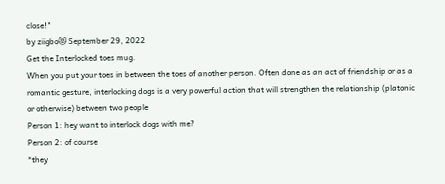close!"
by ziigbo😻 September 29, 2022
Get the Interlocked toes mug.
When you put your toes in between the toes of another person. Often done as an act of friendship or as a romantic gesture, interlocking dogs is a very powerful action that will strengthen the relationship (platonic or otherwise) between two people
Person 1: hey want to interlock dogs with me?
Person 2: of course
*they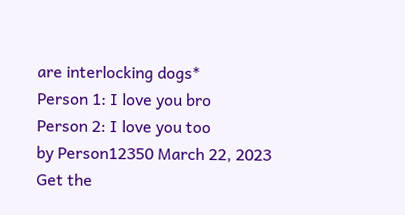are interlocking dogs*
Person 1: I love you bro
Person 2: I love you too
by Person12350 March 22, 2023
Get the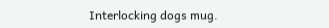Interlocking dogs mug.